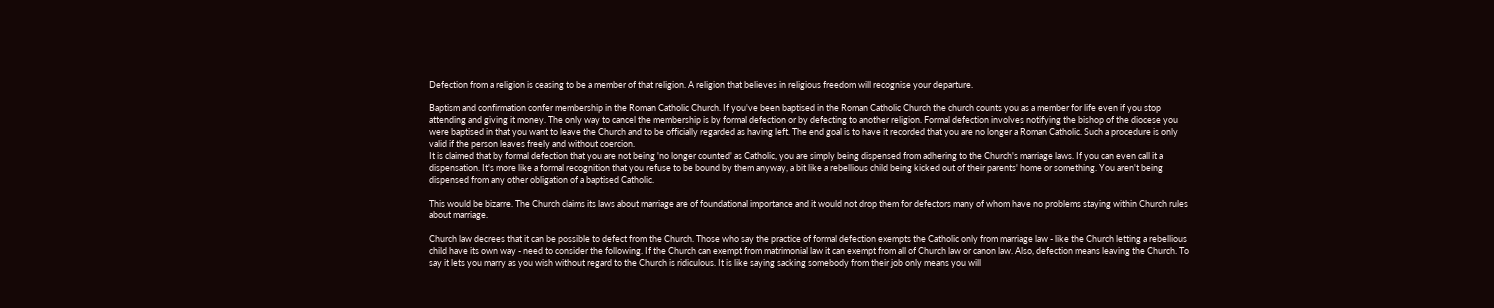Defection from a religion is ceasing to be a member of that religion. A religion that believes in religious freedom will recognise your departure.

Baptism and confirmation confer membership in the Roman Catholic Church. If you've been baptised in the Roman Catholic Church the church counts you as a member for life even if you stop attending and giving it money. The only way to cancel the membership is by formal defection or by defecting to another religion. Formal defection involves notifying the bishop of the diocese you were baptised in that you want to leave the Church and to be officially regarded as having left. The end goal is to have it recorded that you are no longer a Roman Catholic. Such a procedure is only valid if the person leaves freely and without coercion.
It is claimed that by formal defection that you are not being 'no longer counted' as Catholic, you are simply being dispensed from adhering to the Church's marriage laws. If you can even call it a dispensation. It's more like a formal recognition that you refuse to be bound by them anyway, a bit like a rebellious child being kicked out of their parents' home or something. You aren't being dispensed from any other obligation of a baptised Catholic.

This would be bizarre. The Church claims its laws about marriage are of foundational importance and it would not drop them for defectors many of whom have no problems staying within Church rules about marriage.

Church law decrees that it can be possible to defect from the Church. Those who say the practice of formal defection exempts the Catholic only from marriage law - like the Church letting a rebellious child have its own way - need to consider the following. If the Church can exempt from matrimonial law it can exempt from all of Church law or canon law. Also, defection means leaving the Church. To say it lets you marry as you wish without regard to the Church is ridiculous. It is like saying sacking somebody from their job only means you will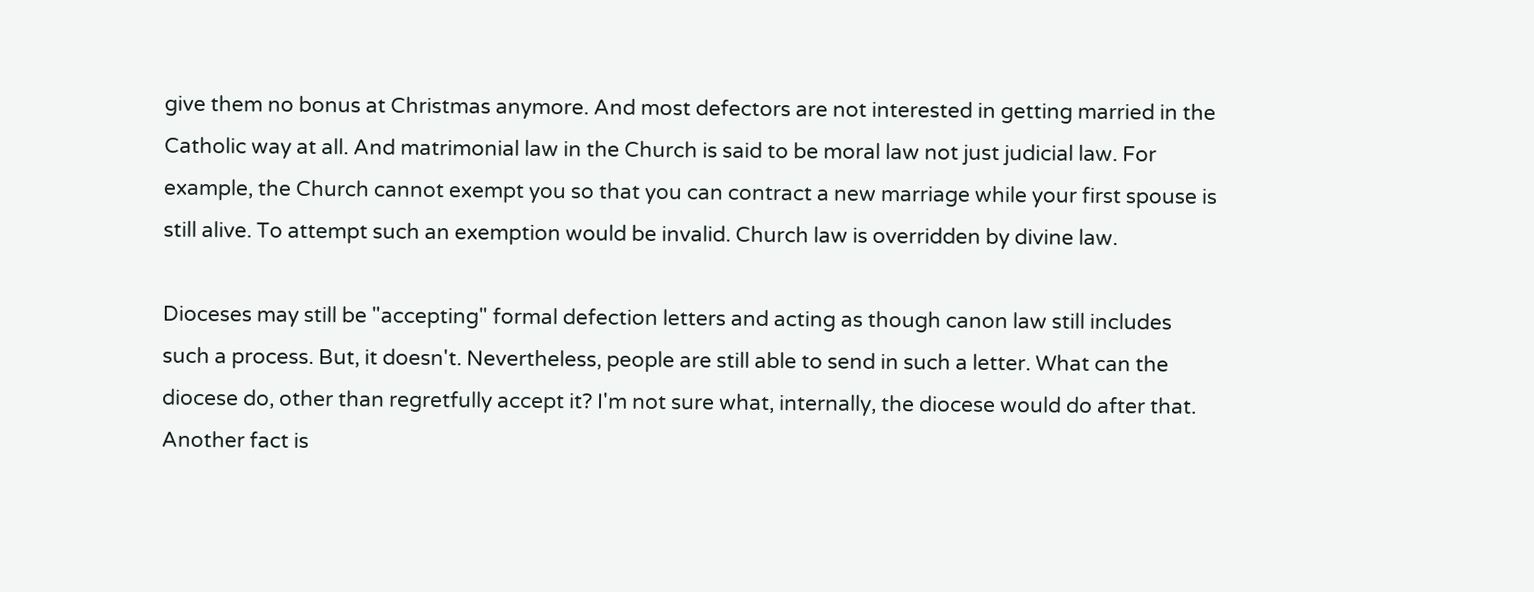give them no bonus at Christmas anymore. And most defectors are not interested in getting married in the Catholic way at all. And matrimonial law in the Church is said to be moral law not just judicial law. For example, the Church cannot exempt you so that you can contract a new marriage while your first spouse is still alive. To attempt such an exemption would be invalid. Church law is overridden by divine law.

Dioceses may still be "accepting" formal defection letters and acting as though canon law still includes such a process. But, it doesn't. Nevertheless, people are still able to send in such a letter. What can the diocese do, other than regretfully accept it? I'm not sure what, internally, the diocese would do after that. Another fact is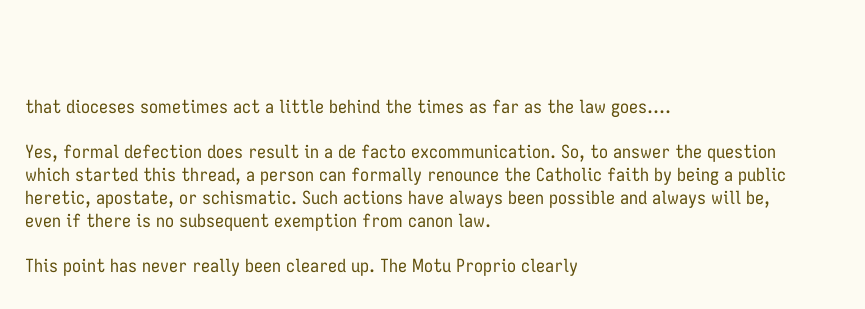that dioceses sometimes act a little behind the times as far as the law goes....

Yes, formal defection does result in a de facto excommunication. So, to answer the question which started this thread, a person can formally renounce the Catholic faith by being a public heretic, apostate, or schismatic. Such actions have always been possible and always will be, even if there is no subsequent exemption from canon law.

This point has never really been cleared up. The Motu Proprio clearly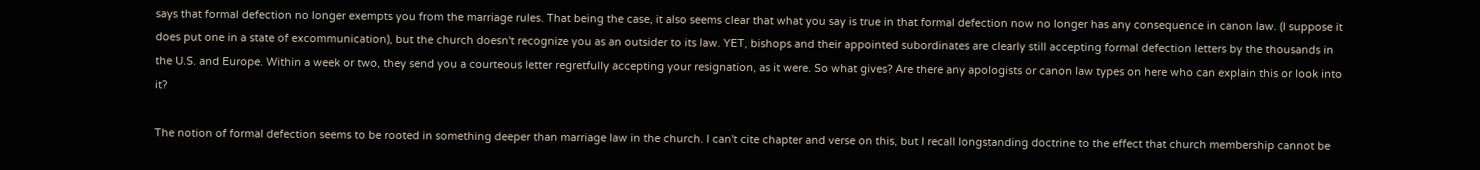says that formal defection no longer exempts you from the marriage rules. That being the case, it also seems clear that what you say is true in that formal defection now no longer has any consequence in canon law. (I suppose it does put one in a state of excommunication), but the church doesn't recognize you as an outsider to its law. YET, bishops and their appointed subordinates are clearly still accepting formal defection letters by the thousands in the U.S. and Europe. Within a week or two, they send you a courteous letter regretfully accepting your resignation, as it were. So what gives? Are there any apologists or canon law types on here who can explain this or look into it?

The notion of formal defection seems to be rooted in something deeper than marriage law in the church. I can't cite chapter and verse on this, but I recall longstanding doctrine to the effect that church membership cannot be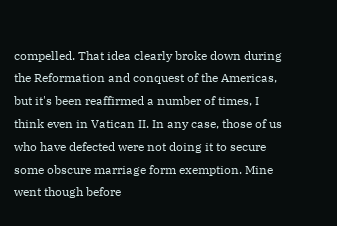compelled. That idea clearly broke down during the Reformation and conquest of the Americas, but it's been reaffirmed a number of times, I think even in Vatican II. In any case, those of us who have defected were not doing it to secure some obscure marriage form exemption. Mine went though before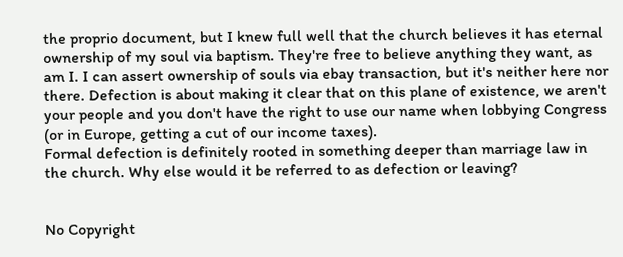the proprio document, but I knew full well that the church believes it has eternal ownership of my soul via baptism. They're free to believe anything they want, as am I. I can assert ownership of souls via ebay transaction, but it's neither here nor there. Defection is about making it clear that on this plane of existence, we aren't your people and you don't have the right to use our name when lobbying Congress (or in Europe, getting a cut of our income taxes).
Formal defection is definitely rooted in something deeper than marriage law in the church. Why else would it be referred to as defection or leaving?


No Copyright